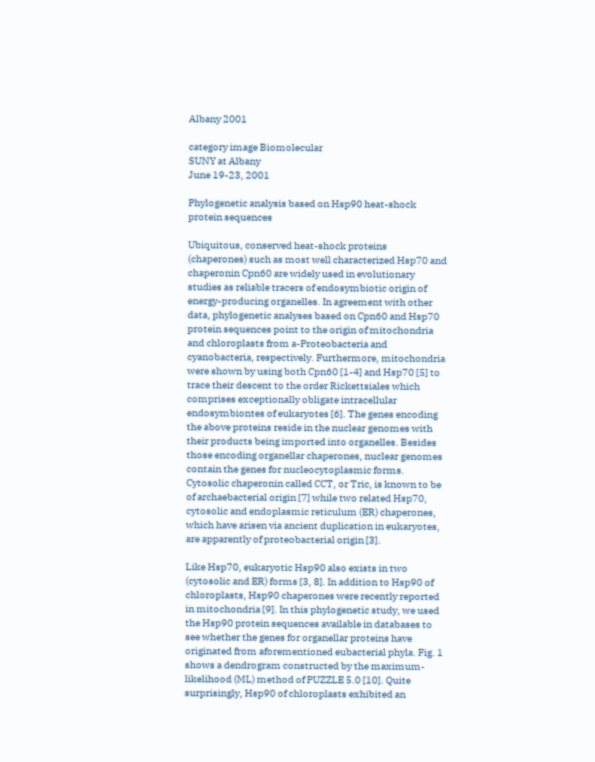Albany 2001

category image Biomolecular
SUNY at Albany
June 19-23, 2001

Phylogenetic analysis based on Hsp90 heat-shock protein sequences

Ubiquitous, conserved heat-shock proteins (chaperones) such as most well characterized Hsp70 and chaperonin Cpn60 are widely used in evolutionary studies as reliable tracers of endosymbiotic origin of energy-producing organelles. In agreement with other data, phylogenetic analyses based on Cpn60 and Hsp70 protein sequences point to the origin of mitochondria and chloroplasts from a-Proteobacteria and cyanobacteria, respectively. Furthermore, mitochondria were shown by using both Cpn60 [1-4] and Hsp70 [5] to trace their descent to the order Rickettsiales which comprises exceptionally obligate intracellular endosymbiontes of eukaryotes [6]. The genes encoding the above proteins reside in the nuclear genomes with their products being imported into organelles. Besides those encoding organellar chaperones, nuclear genomes contain the genes for nucleocytoplasmic forms. Cytosolic chaperonin called CCT, or Tric, is known to be of archaebacterial origin [7] while two related Hsp70, cytosolic and endoplasmic reticulum (ER) chaperones, which have arisen via ancient duplication in eukaryotes, are apparently of proteobacterial origin [3].

Like Hsp70, eukaryotic Hsp90 also exists in two (cytosolic and ER) forms [3, 8]. In addition to Hsp90 of chloroplasts, Hsp90 chaperones were recently reported in mitochondria [9]. In this phylogenetic study, we used the Hsp90 protein sequences available in databases to see whether the genes for organellar proteins have originated from aforementioned eubacterial phyla. Fig. 1 shows a dendrogram constructed by the maximum-likelihood (ML) method of PUZZLE 5.0 [10]. Quite surprisingly, Hsp90 of chloroplasts exhibited an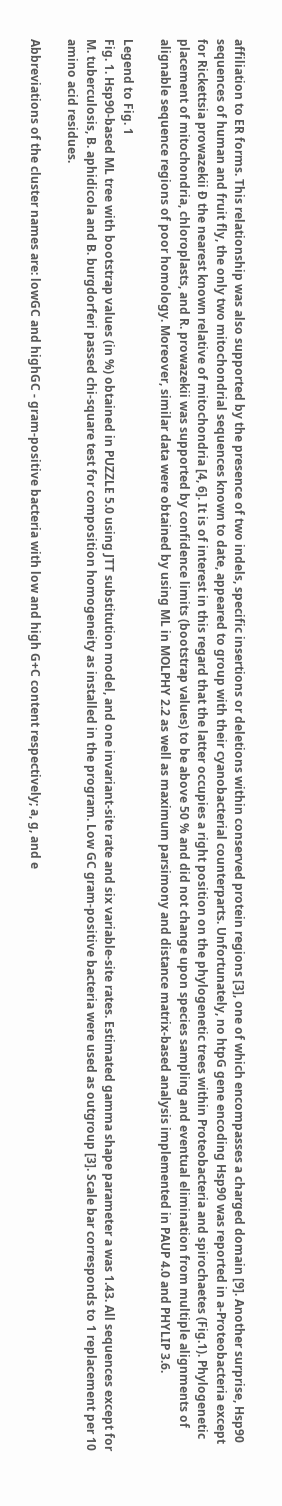affiliation to ER forms. This relationship was also supported by the presence of two indels, specific insertions or deletions within conserved protein regions [3], one of which encompasses a charged domain [9]. Another surprise, Hsp90 sequences of human and fruit fly, the only two mitochondrial sequences known to date, appeared to group with their cyanobacterial counterparts. Unfortunately, no htpG gene encoding Hsp90 was reported in a-Proteobacteria except for Rickettsia prowazekii Ð the nearest known relative of mitochondria [4, 6]. It is of interest in this regard that the latter occupies a right position on the phylogenetic trees within Proteobacteria and spirochaetes (Fig.1). Phylogenetic placement of mitochondria, chloroplasts, and R. prowazekii was supported by confidence limits (bootstrap values) to be above 50 % and did not change upon species sampling and eventual elimination from multiple alignments of alignable sequence regions of poor homology. Moreover, similar data were obtained by using ML in MOLPHY 2.2 as well as maximum parsimony and distance matrix-based analysis implemented in PAUP 4.0 and PHYLIP 3.6.

Legend to Fig. 1
Fig. 1. Hsp90-based ML tree with bootstrap values (in %) obtained in PUZZLE 5.0 using JTT substitution model, and one invariant-site rate and six variable-site rates. Estimated gamma shape parameter a was 1.43. All sequences except for M. tuberculosis, B. aphidicola and B. burgdorferi passed chi-square test for composition homogeneity as installed in the program. Low GC gram-positive bacteria were used as outgroup [3]. Scale bar corresponds to 1 replacement per 10 amino acid residues.

Abbreviations of the cluster names are: lowGC and highGC - gram-positive bacteria with low and high G+C content respectively; a, g, and e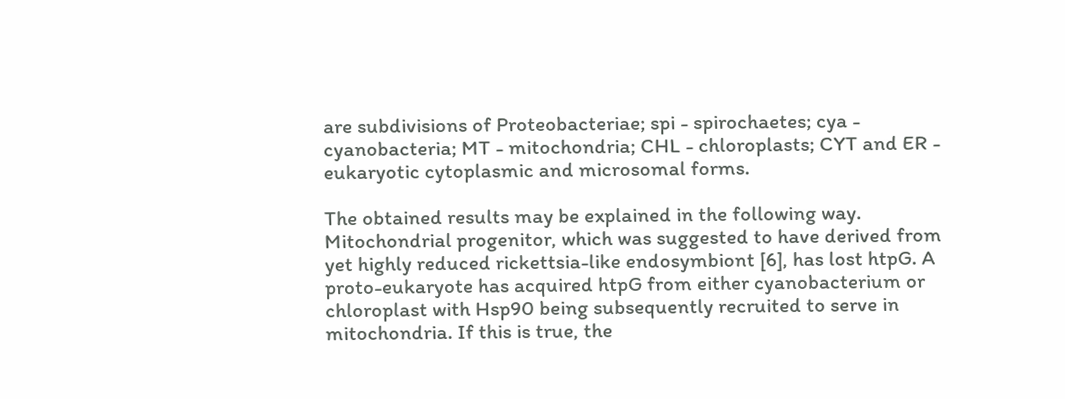are subdivisions of Proteobacteriae; spi - spirochaetes; cya - cyanobacteria; MT - mitochondria; CHL - chloroplasts; CYT and ER - eukaryotic cytoplasmic and microsomal forms.

The obtained results may be explained in the following way. Mitochondrial progenitor, which was suggested to have derived from yet highly reduced rickettsia-like endosymbiont [6], has lost htpG. A proto-eukaryote has acquired htpG from either cyanobacterium or chloroplast with Hsp90 being subsequently recruited to serve in mitochondria. If this is true, the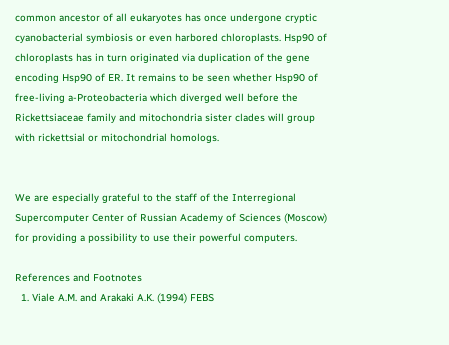common ancestor of all eukaryotes has once undergone cryptic cyanobacterial symbiosis or even harbored chloroplasts. Hsp90 of chloroplasts has in turn originated via duplication of the gene encoding Hsp90 of ER. It remains to be seen whether Hsp90 of free-living a-Proteobacteria which diverged well before the Rickettsiaceae family and mitochondria sister clades will group with rickettsial or mitochondrial homologs.


We are especially grateful to the staff of the Interregional Supercomputer Center of Russian Academy of Sciences (Moscow) for providing a possibility to use their powerful computers.

References and Footnotes
  1. Viale A.M. and Arakaki A.K. (1994) FEBS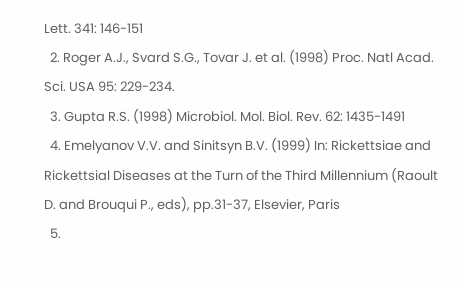Lett. 341: 146-151
  2. Roger A.J., Svard S.G., Tovar J. et al. (1998) Proc. Natl Acad. Sci. USA 95: 229-234.
  3. Gupta R.S. (1998) Microbiol. Mol. Biol. Rev. 62: 1435-1491
  4. Emelyanov V.V. and Sinitsyn B.V. (1999) In: Rickettsiae and Rickettsial Diseases at the Turn of the Third Millennium (Raoult D. and Brouqui P., eds), pp.31-37, Elsevier, Paris
  5.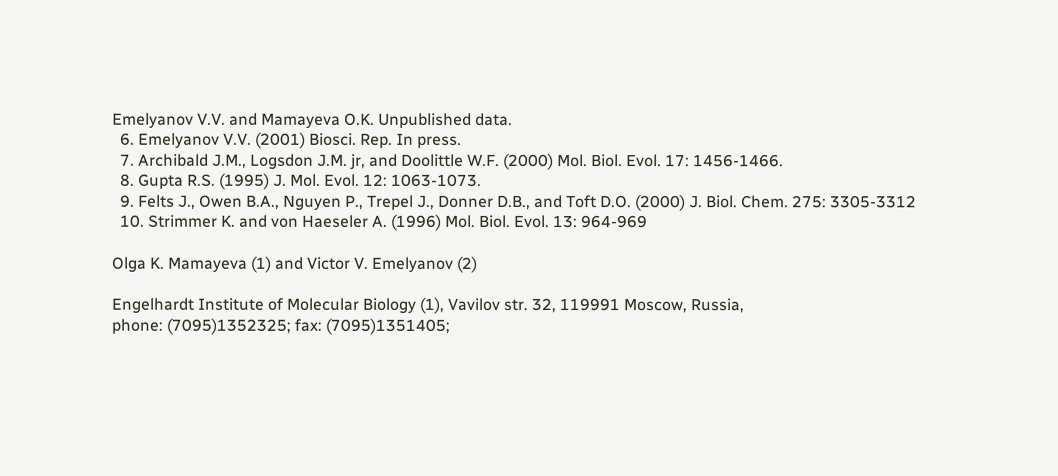Emelyanov V.V. and Mamayeva O.K. Unpublished data.
  6. Emelyanov V.V. (2001) Biosci. Rep. In press.
  7. Archibald J.M., Logsdon J.M. jr, and Doolittle W.F. (2000) Mol. Biol. Evol. 17: 1456-1466.
  8. Gupta R.S. (1995) J. Mol. Evol. 12: 1063-1073.
  9. Felts J., Owen B.A., Nguyen P., Trepel J., Donner D.B., and Toft D.O. (2000) J. Biol. Chem. 275: 3305-3312
  10. Strimmer K. and von Haeseler A. (1996) Mol. Biol. Evol. 13: 964-969

Olga K. Mamayeva (1) and Victor V. Emelyanov (2)

Engelhardt Institute of Molecular Biology (1), Vavilov str. 32, 119991 Moscow, Russia,
phone: (7095)1352325; fax: (7095)1351405;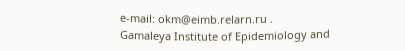e-mail: okm@eimb.relarn.ru .
Gamaleya Institute of Epidemiology and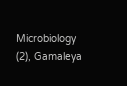Microbiology (2), Gamaleya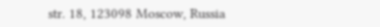str. 18, 123098 Moscow, Russia